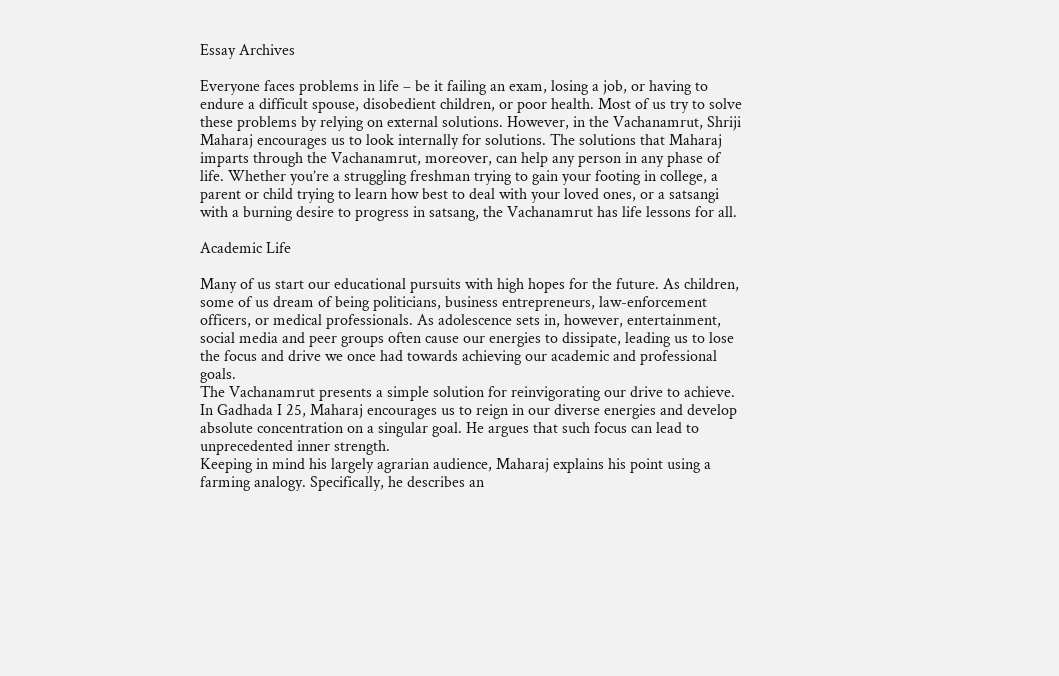Essay Archives

Everyone faces problems in life – be it failing an exam, losing a job, or having to endure a difficult spouse, disobedient children, or poor health. Most of us try to solve these problems by relying on external solutions. However, in the Vachanamrut, Shriji Maharaj encourages us to look internally for solutions. The solutions that Maharaj imparts through the Vachanamrut, moreover, can help any person in any phase of life. Whether you’re a struggling freshman trying to gain your footing in college, a parent or child trying to learn how best to deal with your loved ones, or a satsangi with a burning desire to progress in satsang, the Vachanamrut has life lessons for all.

Academic Life

Many of us start our educational pursuits with high hopes for the future. As children, some of us dream of being politicians, business entrepreneurs, law-enforcement officers, or medical professionals. As adolescence sets in, however, entertainment, social media and peer groups often cause our energies to dissipate, leading us to lose the focus and drive we once had towards achieving our academic and professional goals.
The Vachanamrut presents a simple solution for reinvigorating our drive to achieve. In Gadhada I 25, Maharaj encourages us to reign in our diverse energies and develop absolute concentration on a singular goal. He argues that such focus can lead to unprecedented inner strength.
Keeping in mind his largely agrarian audience, Maharaj explains his point using a farming analogy. Specifically, he describes an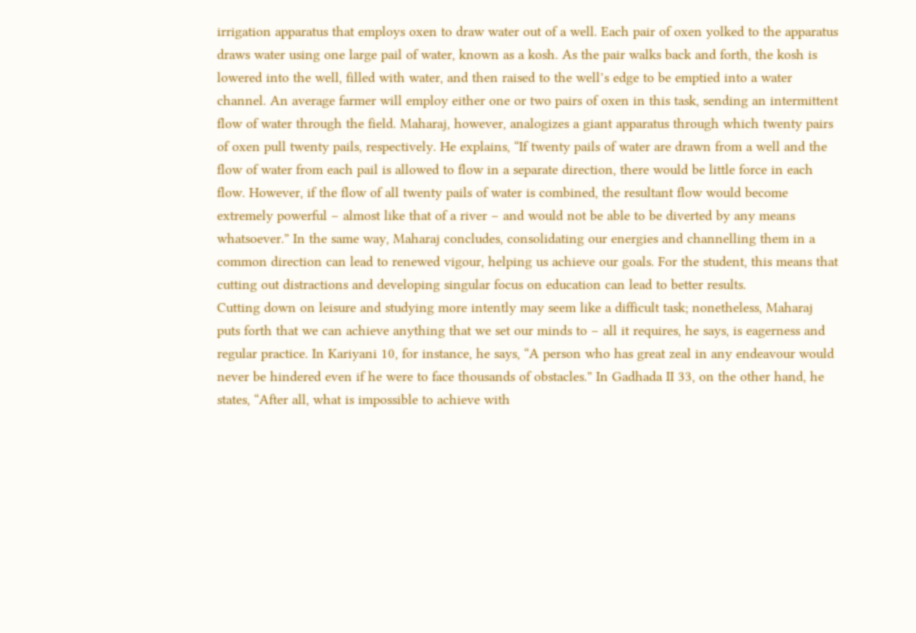irrigation apparatus that employs oxen to draw water out of a well. Each pair of oxen yolked to the apparatus draws water using one large pail of water, known as a kosh. As the pair walks back and forth, the kosh is lowered into the well, filled with water, and then raised to the well’s edge to be emptied into a water channel. An average farmer will employ either one or two pairs of oxen in this task, sending an intermittent flow of water through the field. Maharaj, however, analogizes a giant apparatus through which twenty pairs of oxen pull twenty pails, respectively. He explains, “If twenty pails of water are drawn from a well and the flow of water from each pail is allowed to flow in a separate direction, there would be little force in each flow. However, if the flow of all twenty pails of water is combined, the resultant flow would become extremely powerful – almost like that of a river – and would not be able to be diverted by any means whatsoever.” In the same way, Maharaj concludes, consolidating our energies and channelling them in a common direction can lead to renewed vigour, helping us achieve our goals. For the student, this means that cutting out distractions and developing singular focus on education can lead to better results.
Cutting down on leisure and studying more intently may seem like a difficult task; nonetheless, Maharaj puts forth that we can achieve anything that we set our minds to – all it requires, he says, is eagerness and regular practice. In Kariyani 10, for instance, he says, “A person who has great zeal in any endeavour would never be hindered even if he were to face thousands of obstacles.” In Gadhada II 33, on the other hand, he states, “After all, what is impossible to achieve with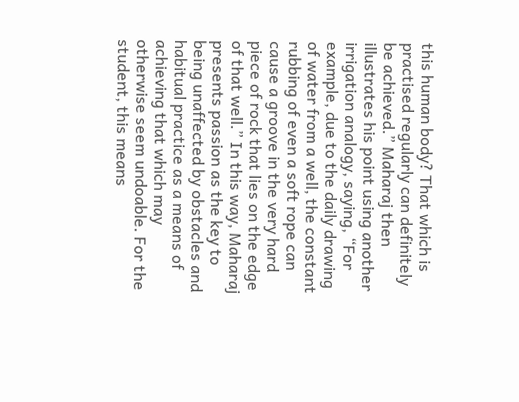this human body? That which is practised regularly can definitely be achieved.” Maharaj then illustrates his point using another irrigation analogy, saying, “For example, due to the daily drawing of water from a well, the constant rubbing of even a soft rope can cause a groove in the very hard piece of rock that lies on the edge of that well.” In this way, Maharaj presents passion as the key to being unaffected by obstacles and habitual practice as a means of achieving that which may otherwise seem undoable. For the student, this means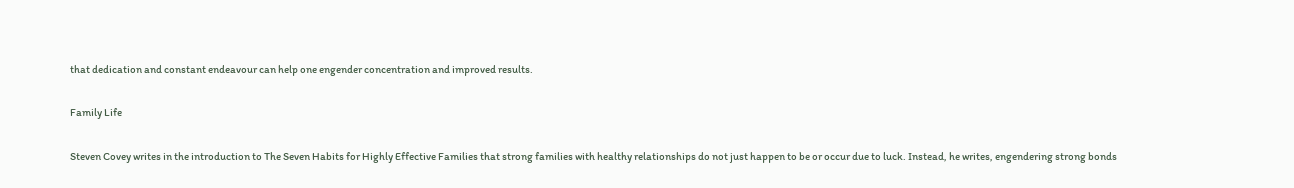that dedication and constant endeavour can help one engender concentration and improved results.

Family Life

Steven Covey writes in the introduction to The Seven Habits for Highly Effective Families that strong families with healthy relationships do not just happen to be or occur due to luck. Instead, he writes, engendering strong bonds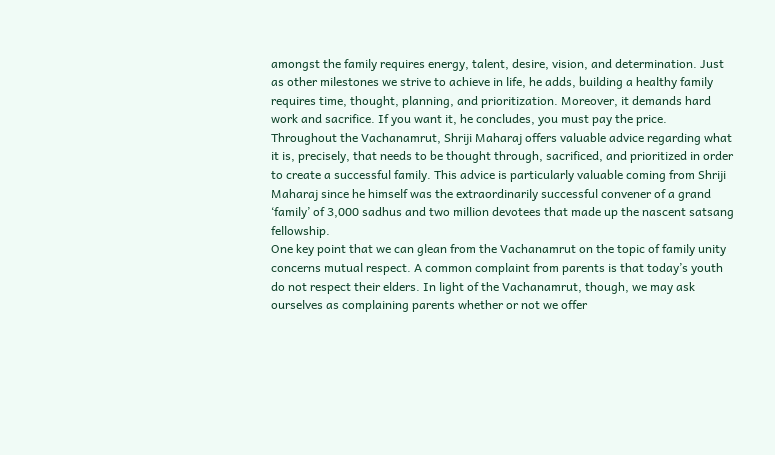amongst the family requires energy, talent, desire, vision, and determination. Just as other milestones we strive to achieve in life, he adds, building a healthy family requires time, thought, planning, and prioritization. Moreover, it demands hard work and sacrifice. If you want it, he concludes, you must pay the price.
Throughout the Vachanamrut, Shriji Maharaj offers valuable advice regarding what it is, precisely, that needs to be thought through, sacrificed, and prioritized in order to create a successful family. This advice is particularly valuable coming from Shriji Maharaj since he himself was the extraordinarily successful convener of a grand ‘family’ of 3,000 sadhus and two million devotees that made up the nascent satsang fellowship.
One key point that we can glean from the Vachanamrut on the topic of family unity concerns mutual respect. A common complaint from parents is that today’s youth do not respect their elders. In light of the Vachanamrut, though, we may ask ourselves as complaining parents whether or not we offer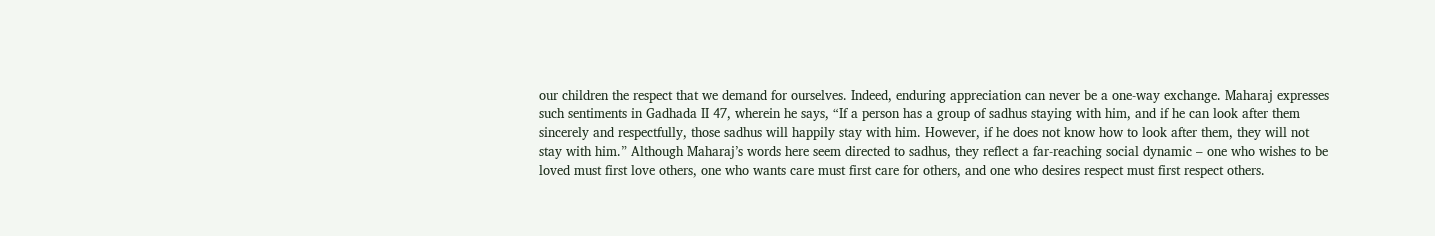our children the respect that we demand for ourselves. Indeed, enduring appreciation can never be a one-way exchange. Maharaj expresses such sentiments in Gadhada II 47, wherein he says, “If a person has a group of sadhus staying with him, and if he can look after them sincerely and respectfully, those sadhus will happily stay with him. However, if he does not know how to look after them, they will not stay with him.” Although Maharaj’s words here seem directed to sadhus, they reflect a far-reaching social dynamic – one who wishes to be loved must first love others, one who wants care must first care for others, and one who desires respect must first respect others.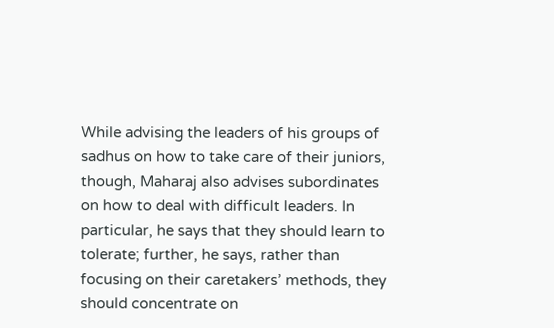While advising the leaders of his groups of sadhus on how to take care of their juniors, though, Maharaj also advises subordinates on how to deal with difficult leaders. In particular, he says that they should learn to tolerate; further, he says, rather than focusing on their caretakers’ methods, they should concentrate on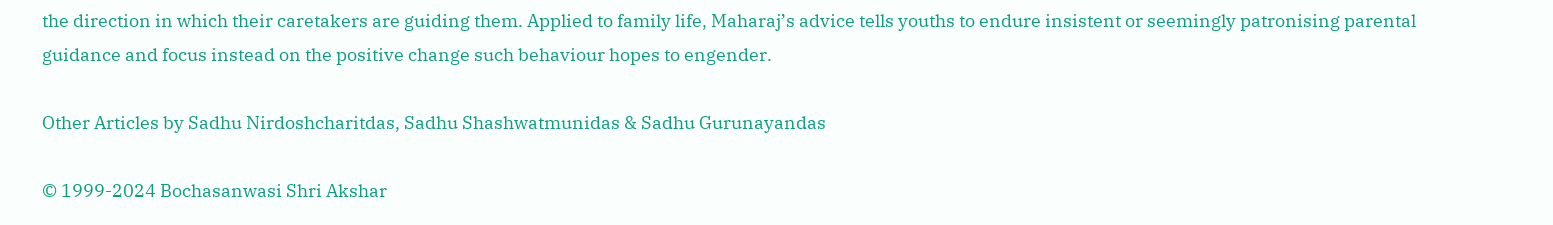the direction in which their caretakers are guiding them. Applied to family life, Maharaj’s advice tells youths to endure insistent or seemingly patronising parental guidance and focus instead on the positive change such behaviour hopes to engender.

Other Articles by Sadhu Nirdoshcharitdas, Sadhu Shashwatmunidas & Sadhu Gurunayandas

© 1999-2024 Bochasanwasi Shri Akshar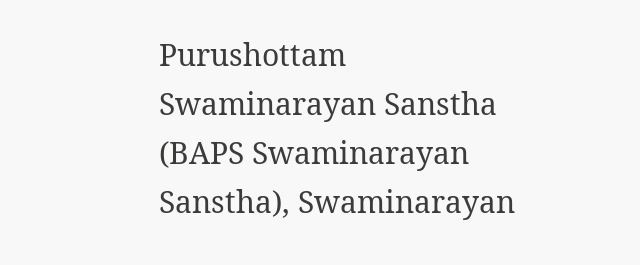Purushottam Swaminarayan Sanstha (BAPS Swaminarayan Sanstha), Swaminarayan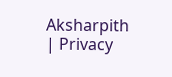Aksharpith | Privacy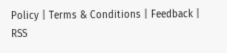Policy | Terms & Conditions | Feedback |   RSS